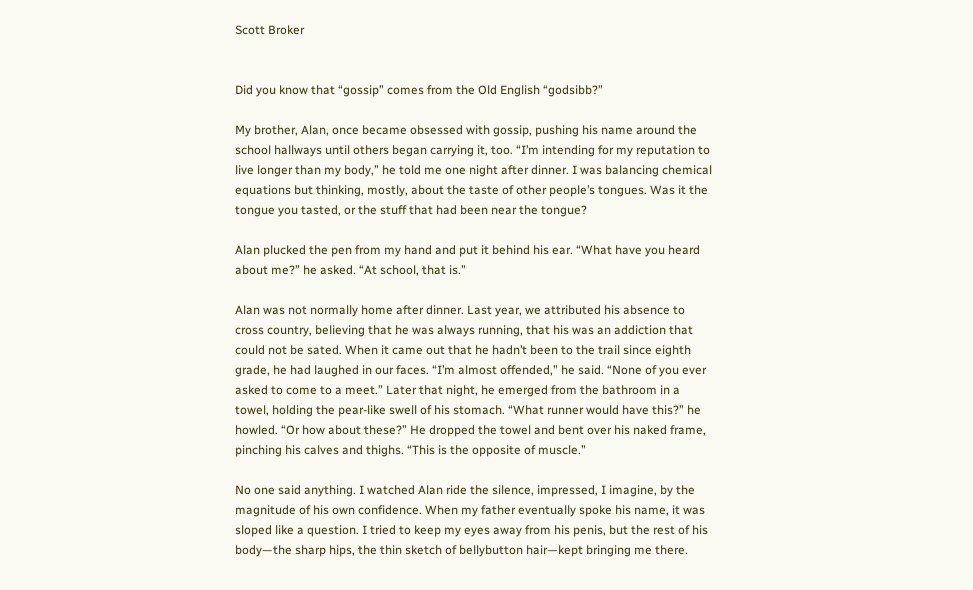Scott Broker


Did you know that “gossip” comes from the Old English “godsibb?”

My brother, Alan, once became obsessed with gossip, pushing his name around the school hallways until others began carrying it, too. “I’m intending for my reputation to live longer than my body,” he told me one night after dinner. I was balancing chemical equations but thinking, mostly, about the taste of other people’s tongues. Was it the tongue you tasted, or the stuff that had been near the tongue?

Alan plucked the pen from my hand and put it behind his ear. “What have you heard about me?” he asked. “At school, that is.”

Alan was not normally home after dinner. Last year, we attributed his absence to cross country, believing that he was always running, that his was an addiction that could not be sated. When it came out that he hadn’t been to the trail since eighth grade, he had laughed in our faces. “I’m almost offended,” he said. “None of you ever asked to come to a meet.” Later that night, he emerged from the bathroom in a towel, holding the pear-like swell of his stomach. “What runner would have this?” he howled. “Or how about these?” He dropped the towel and bent over his naked frame, pinching his calves and thighs. “This is the opposite of muscle.”

No one said anything. I watched Alan ride the silence, impressed, I imagine, by the magnitude of his own confidence. When my father eventually spoke his name, it was sloped like a question. I tried to keep my eyes away from his penis, but the rest of his body—the sharp hips, the thin sketch of bellybutton hair—kept bringing me there.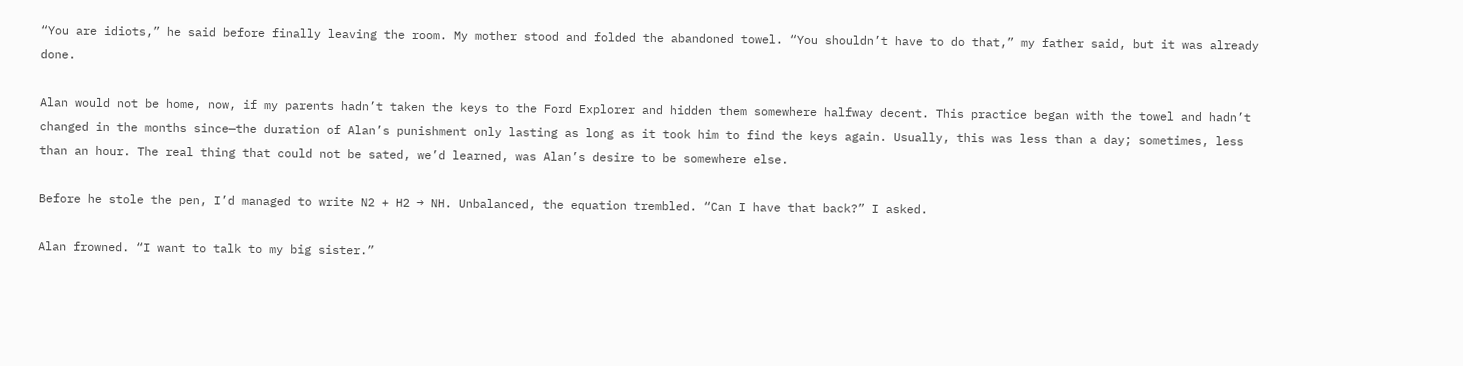“You are idiots,” he said before finally leaving the room. My mother stood and folded the abandoned towel. “You shouldn’t have to do that,” my father said, but it was already done.

Alan would not be home, now, if my parents hadn’t taken the keys to the Ford Explorer and hidden them somewhere halfway decent. This practice began with the towel and hadn’t changed in the months since—the duration of Alan’s punishment only lasting as long as it took him to find the keys again. Usually, this was less than a day; sometimes, less than an hour. The real thing that could not be sated, we’d learned, was Alan’s desire to be somewhere else.

Before he stole the pen, I’d managed to write N2 + H2 → NH. Unbalanced, the equation trembled. “Can I have that back?” I asked.

Alan frowned. “I want to talk to my big sister.”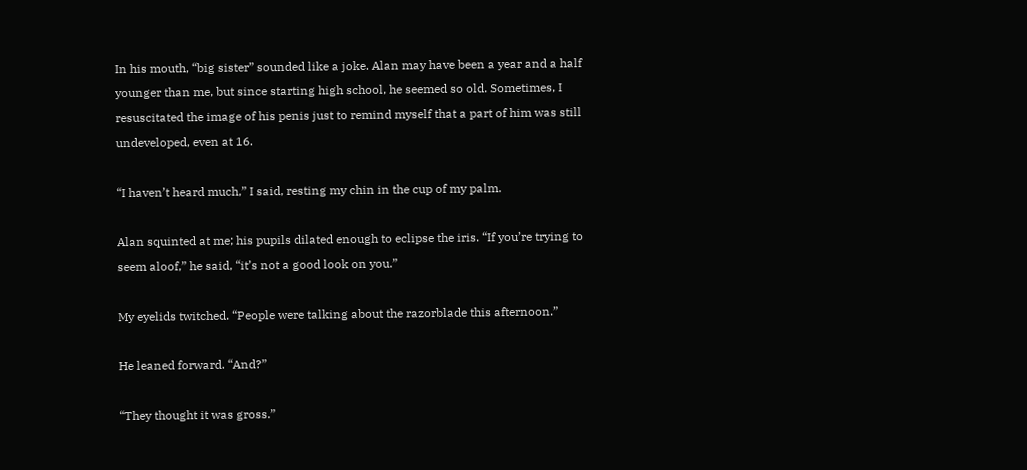In his mouth, “big sister” sounded like a joke. Alan may have been a year and a half younger than me, but since starting high school, he seemed so old. Sometimes, I resuscitated the image of his penis just to remind myself that a part of him was still undeveloped, even at 16.

“I haven’t heard much,” I said, resting my chin in the cup of my palm.

Alan squinted at me; his pupils dilated enough to eclipse the iris. “If you’re trying to seem aloof,” he said, “it’s not a good look on you.”

My eyelids twitched. “People were talking about the razorblade this afternoon.”

He leaned forward. “And?”

“They thought it was gross.”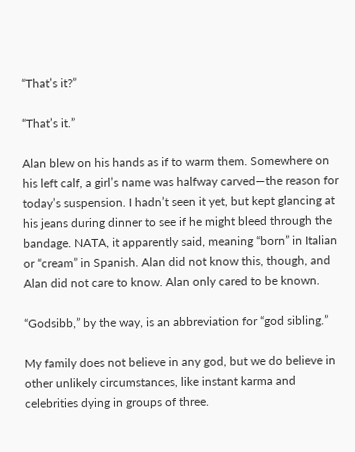“That’s it?”

“That’s it.”

Alan blew on his hands as if to warm them. Somewhere on his left calf, a girl’s name was halfway carved—the reason for today’s suspension. I hadn’t seen it yet, but kept glancing at his jeans during dinner to see if he might bleed through the bandage. NATA, it apparently said, meaning “born” in Italian or “cream” in Spanish. Alan did not know this, though, and Alan did not care to know. Alan only cared to be known.

“Godsibb,” by the way, is an abbreviation for “god sibling.”

My family does not believe in any god, but we do believe in other unlikely circumstances, like instant karma and celebrities dying in groups of three.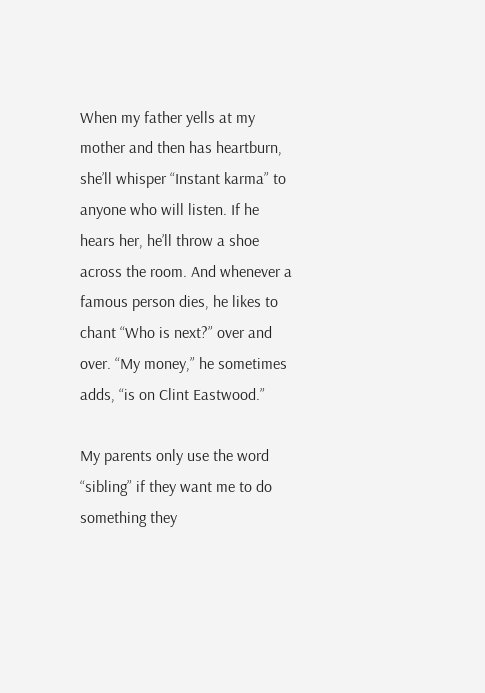When my father yells at my mother and then has heartburn, she’ll whisper “Instant karma” to anyone who will listen. If he hears her, he’ll throw a shoe across the room. And whenever a famous person dies, he likes to chant “Who is next?” over and over. “My money,” he sometimes adds, “is on Clint Eastwood.”

My parents only use the word “sibling” if they want me to do something they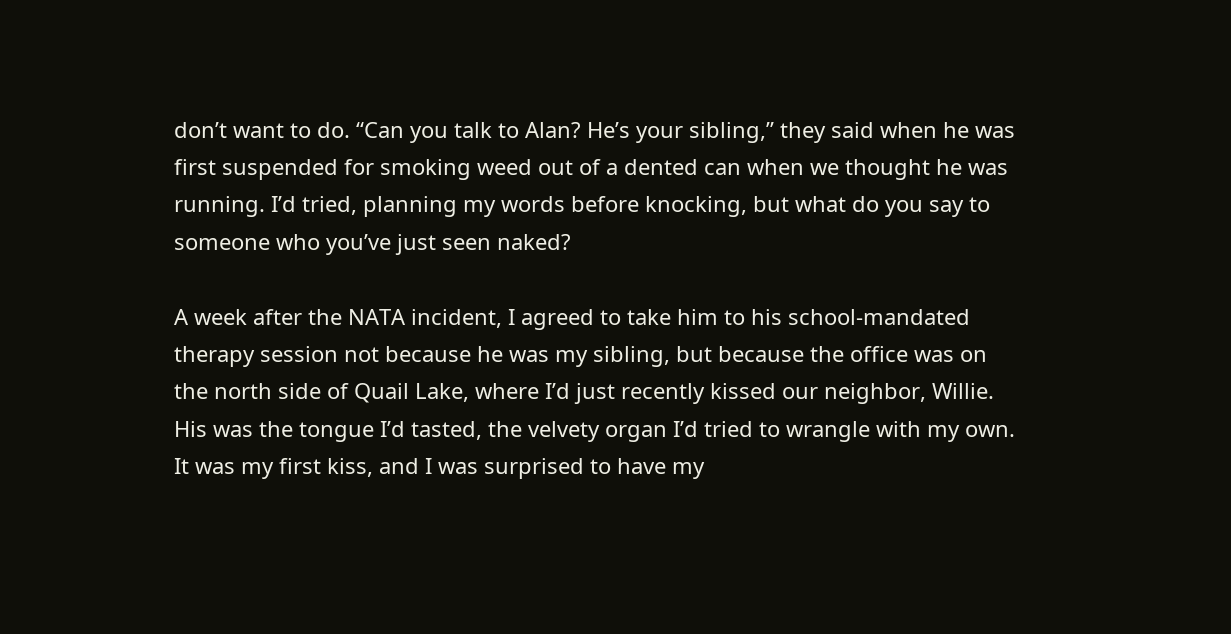don’t want to do. “Can you talk to Alan? He’s your sibling,” they said when he was first suspended for smoking weed out of a dented can when we thought he was running. I’d tried, planning my words before knocking, but what do you say to someone who you’ve just seen naked?

A week after the NATA incident, I agreed to take him to his school-mandated therapy session not because he was my sibling, but because the office was on the north side of Quail Lake, where I’d just recently kissed our neighbor, Willie. His was the tongue I’d tasted, the velvety organ I’d tried to wrangle with my own. It was my first kiss, and I was surprised to have my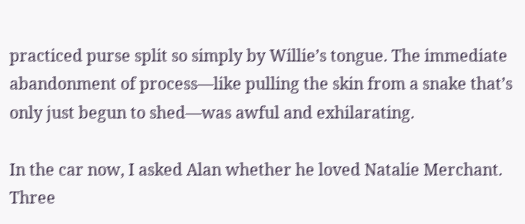practiced purse split so simply by Willie’s tongue. The immediate abandonment of process—like pulling the skin from a snake that’s only just begun to shed—was awful and exhilarating.

In the car now, I asked Alan whether he loved Natalie Merchant. Three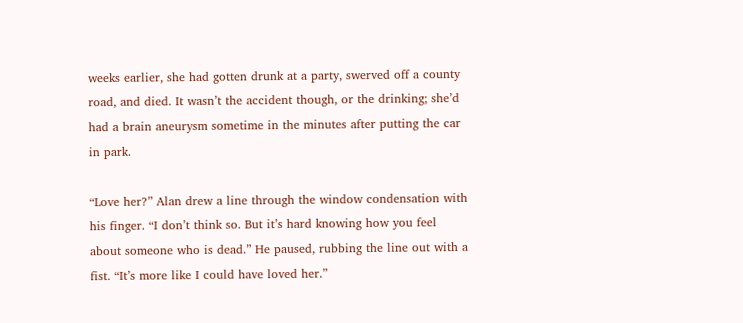weeks earlier, she had gotten drunk at a party, swerved off a county road, and died. It wasn’t the accident though, or the drinking; she’d had a brain aneurysm sometime in the minutes after putting the car in park.

“Love her?” Alan drew a line through the window condensation with his finger. “I don’t think so. But it’s hard knowing how you feel about someone who is dead.” He paused, rubbing the line out with a fist. “It’s more like I could have loved her.”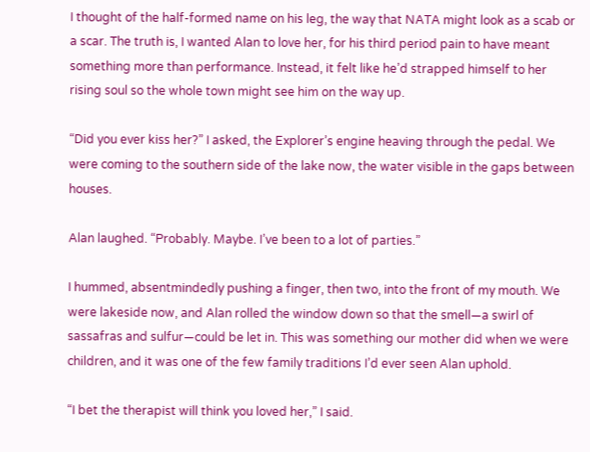I thought of the half-formed name on his leg, the way that NATA might look as a scab or a scar. The truth is, I wanted Alan to love her, for his third period pain to have meant something more than performance. Instead, it felt like he’d strapped himself to her rising soul so the whole town might see him on the way up.

“Did you ever kiss her?” I asked, the Explorer’s engine heaving through the pedal. We were coming to the southern side of the lake now, the water visible in the gaps between houses.

Alan laughed. “Probably. Maybe. I’ve been to a lot of parties.”

I hummed, absentmindedly pushing a finger, then two, into the front of my mouth. We were lakeside now, and Alan rolled the window down so that the smell—a swirl of sassafras and sulfur—could be let in. This was something our mother did when we were children, and it was one of the few family traditions I’d ever seen Alan uphold.

“I bet the therapist will think you loved her,” I said.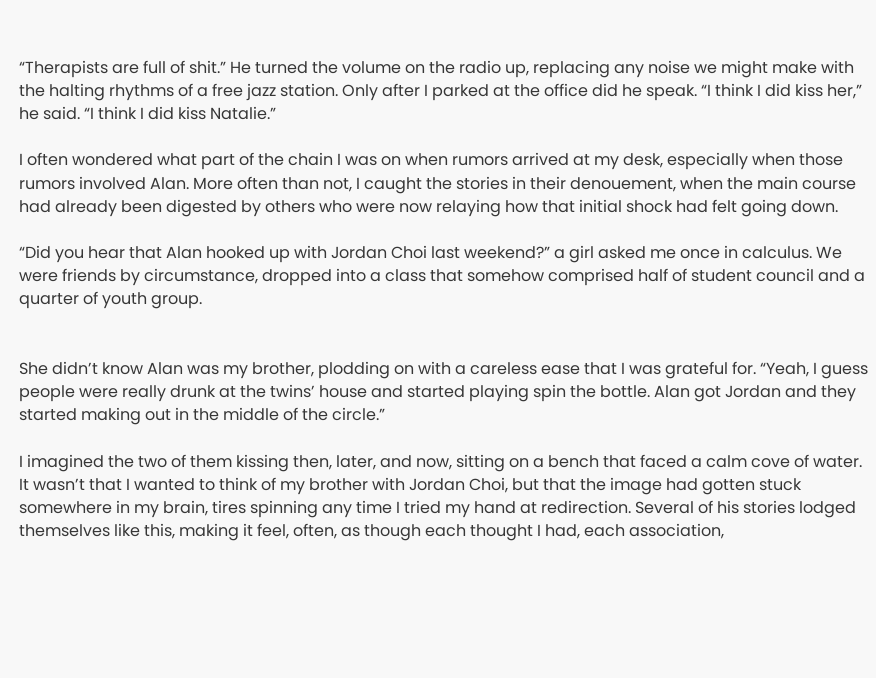“Therapists are full of shit.” He turned the volume on the radio up, replacing any noise we might make with the halting rhythms of a free jazz station. Only after I parked at the office did he speak. “I think I did kiss her,” he said. “I think I did kiss Natalie.”

I often wondered what part of the chain I was on when rumors arrived at my desk, especially when those rumors involved Alan. More often than not, I caught the stories in their denouement, when the main course had already been digested by others who were now relaying how that initial shock had felt going down.

“Did you hear that Alan hooked up with Jordan Choi last weekend?” a girl asked me once in calculus. We were friends by circumstance, dropped into a class that somehow comprised half of student council and a quarter of youth group.


She didn’t know Alan was my brother, plodding on with a careless ease that I was grateful for. “Yeah, I guess people were really drunk at the twins’ house and started playing spin the bottle. Alan got Jordan and they started making out in the middle of the circle.”

I imagined the two of them kissing then, later, and now, sitting on a bench that faced a calm cove of water. It wasn’t that I wanted to think of my brother with Jordan Choi, but that the image had gotten stuck somewhere in my brain, tires spinning any time I tried my hand at redirection. Several of his stories lodged themselves like this, making it feel, often, as though each thought I had, each association,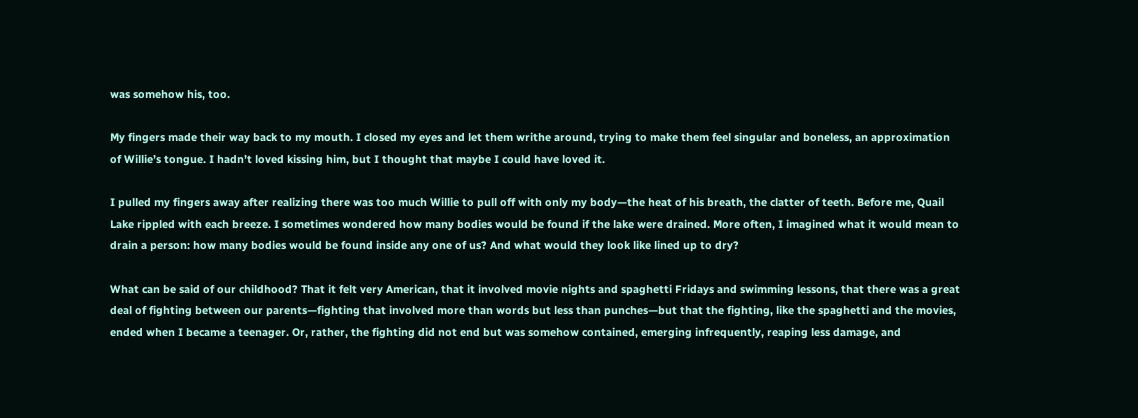was somehow his, too.

My fingers made their way back to my mouth. I closed my eyes and let them writhe around, trying to make them feel singular and boneless, an approximation of Willie’s tongue. I hadn’t loved kissing him, but I thought that maybe I could have loved it.

I pulled my fingers away after realizing there was too much Willie to pull off with only my body—the heat of his breath, the clatter of teeth. Before me, Quail Lake rippled with each breeze. I sometimes wondered how many bodies would be found if the lake were drained. More often, I imagined what it would mean to drain a person: how many bodies would be found inside any one of us? And what would they look like lined up to dry?

What can be said of our childhood? That it felt very American, that it involved movie nights and spaghetti Fridays and swimming lessons, that there was a great deal of fighting between our parents—fighting that involved more than words but less than punches—but that the fighting, like the spaghetti and the movies, ended when I became a teenager. Or, rather, the fighting did not end but was somehow contained, emerging infrequently, reaping less damage, and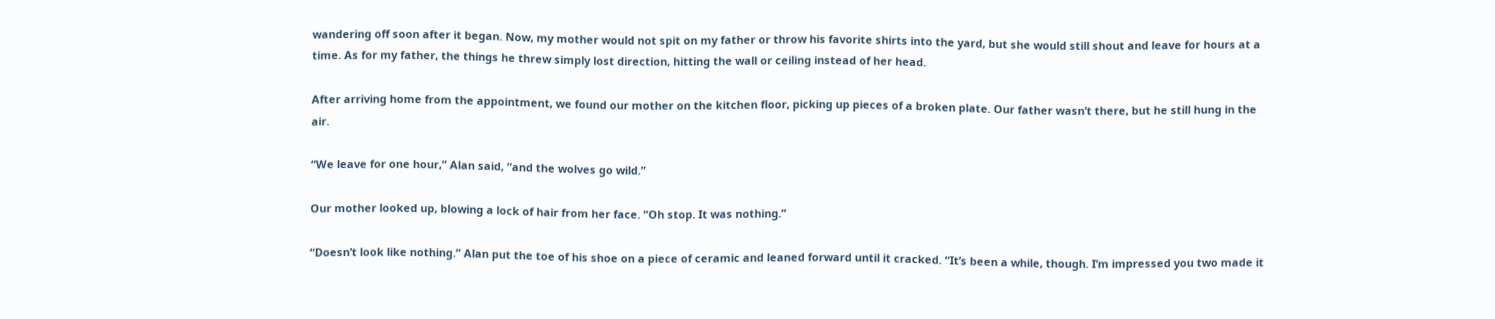wandering off soon after it began. Now, my mother would not spit on my father or throw his favorite shirts into the yard, but she would still shout and leave for hours at a time. As for my father, the things he threw simply lost direction, hitting the wall or ceiling instead of her head.

After arriving home from the appointment, we found our mother on the kitchen floor, picking up pieces of a broken plate. Our father wasn’t there, but he still hung in the air.

“We leave for one hour,” Alan said, “and the wolves go wild.”

Our mother looked up, blowing a lock of hair from her face. “Oh stop. It was nothing.”

“Doesn’t look like nothing.” Alan put the toe of his shoe on a piece of ceramic and leaned forward until it cracked. “It’s been a while, though. I’m impressed you two made it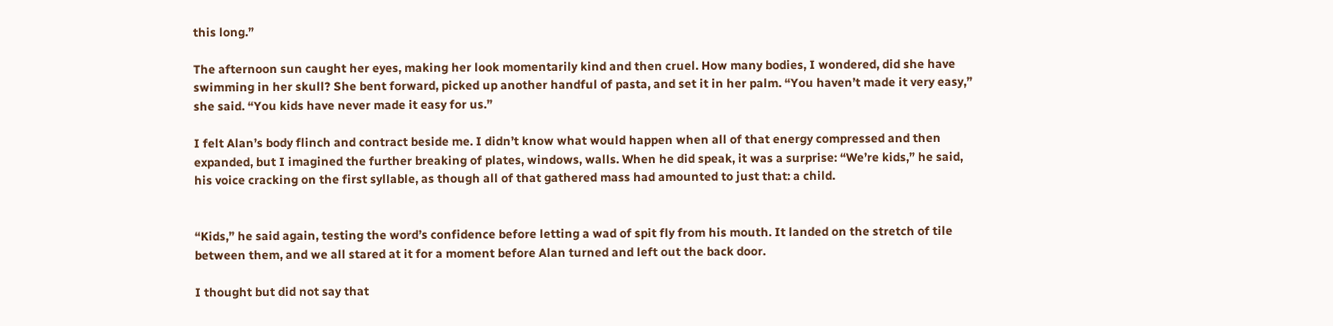this long.”

The afternoon sun caught her eyes, making her look momentarily kind and then cruel. How many bodies, I wondered, did she have swimming in her skull? She bent forward, picked up another handful of pasta, and set it in her palm. “You haven’t made it very easy,” she said. “You kids have never made it easy for us.”

I felt Alan’s body flinch and contract beside me. I didn’t know what would happen when all of that energy compressed and then expanded, but I imagined the further breaking of plates, windows, walls. When he did speak, it was a surprise: “We’re kids,” he said, his voice cracking on the first syllable, as though all of that gathered mass had amounted to just that: a child.


“Kids,” he said again, testing the word’s confidence before letting a wad of spit fly from his mouth. It landed on the stretch of tile between them, and we all stared at it for a moment before Alan turned and left out the back door.

I thought but did not say that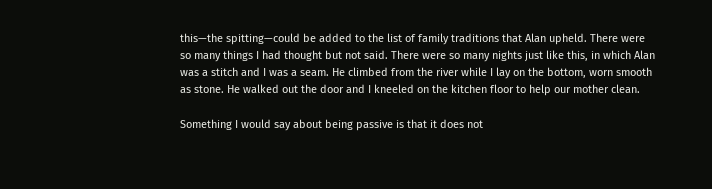this—the spitting—could be added to the list of family traditions that Alan upheld. There were so many things I had thought but not said. There were so many nights just like this, in which Alan was a stitch and I was a seam. He climbed from the river while I lay on the bottom, worn smooth as stone. He walked out the door and I kneeled on the kitchen floor to help our mother clean.

Something I would say about being passive is that it does not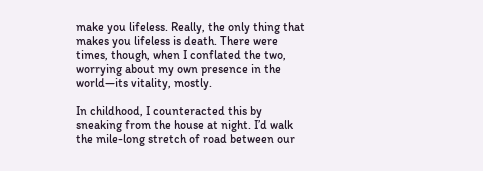make you lifeless. Really, the only thing that makes you lifeless is death. There were times, though, when I conflated the two, worrying about my own presence in the world—its vitality, mostly.

In childhood, I counteracted this by sneaking from the house at night. I’d walk the mile-long stretch of road between our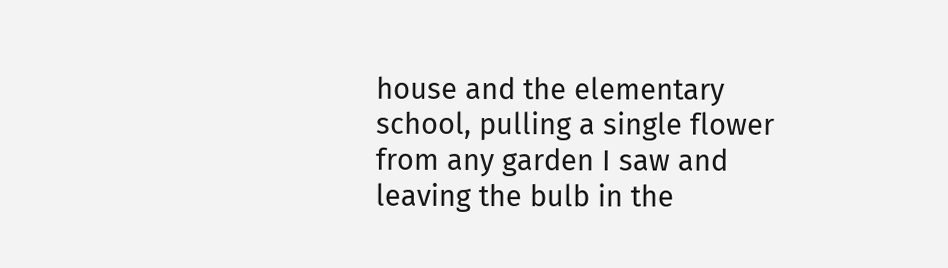house and the elementary school, pulling a single flower from any garden I saw and leaving the bulb in the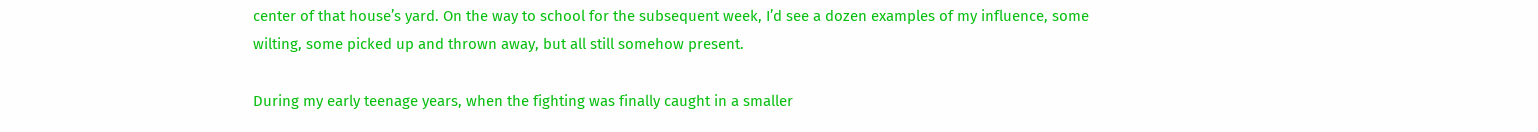center of that house’s yard. On the way to school for the subsequent week, I’d see a dozen examples of my influence, some wilting, some picked up and thrown away, but all still somehow present.

During my early teenage years, when the fighting was finally caught in a smaller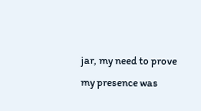jar, my need to prove my presence was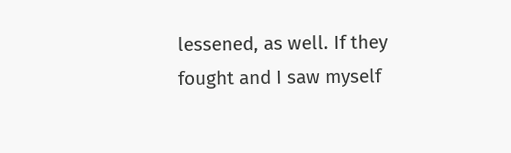lessened, as well. If they fought and I saw myself